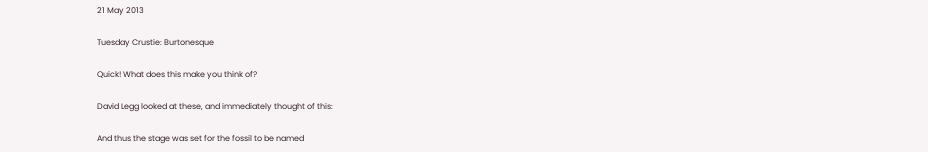21 May 2013

Tuesday Crustie: Burtonesque

Quick! What does this make you think of?

David Legg looked at these, and immediately thought of this:

And thus the stage was set for the fossil to be named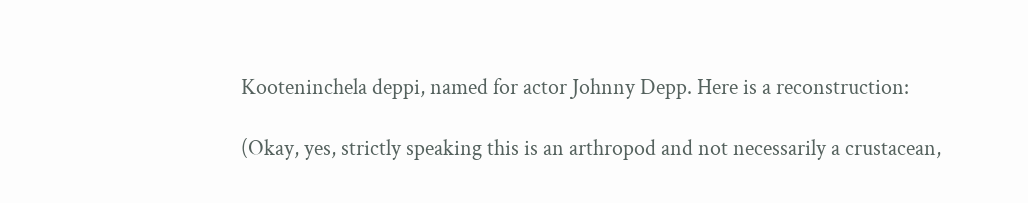Kooteninchela deppi, named for actor Johnny Depp. Here is a reconstruction:

(Okay, yes, strictly speaking this is an arthropod and not necessarily a crustacean,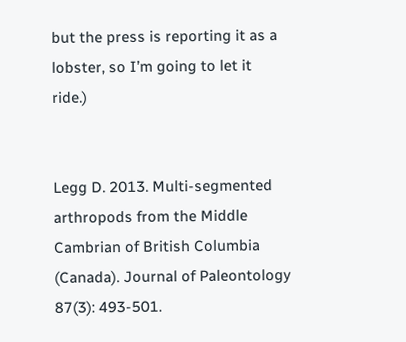but the press is reporting it as a lobster, so I’m going to let it ride.)


Legg D. 2013. Multi-segmented arthropods from the Middle Cambrian of British Columbia (Canada). Journal of Paleontology 87(3): 493-501.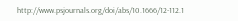http://www.psjournals.org/doi/abs/10.1666/12-112.1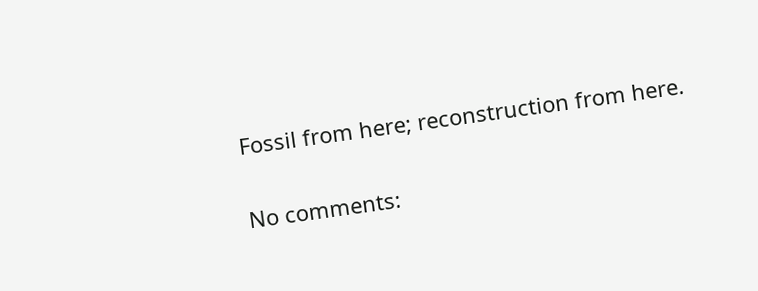Fossil from here; reconstruction from here.

No comments: